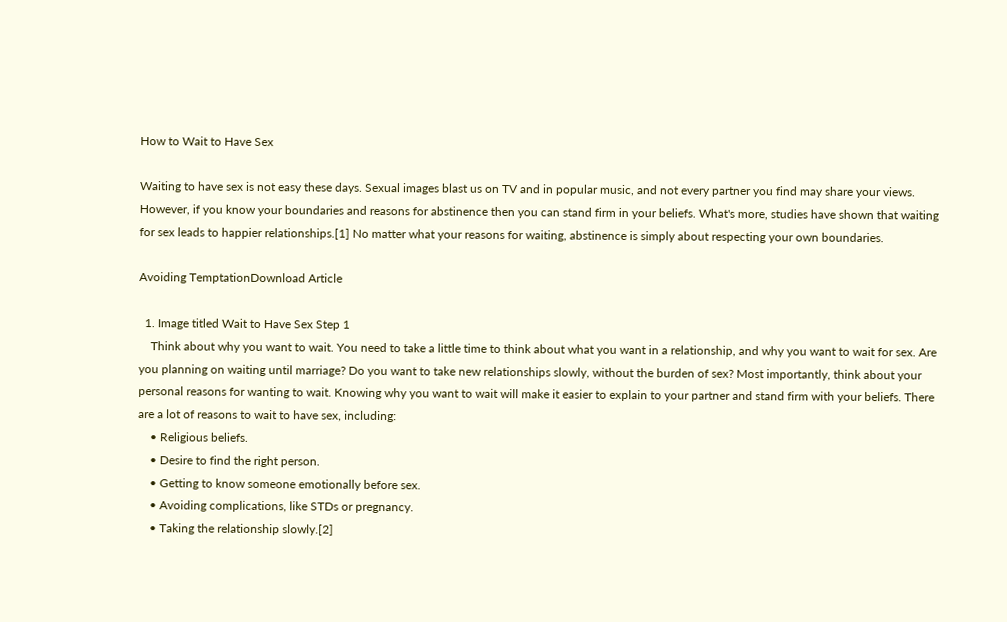How to Wait to Have Sex

Waiting to have sex is not easy these days. Sexual images blast us on TV and in popular music, and not every partner you find may share your views. However, if you know your boundaries and reasons for abstinence then you can stand firm in your beliefs. What's more, studies have shown that waiting for sex leads to happier relationships.[1] No matter what your reasons for waiting, abstinence is simply about respecting your own boundaries.

Avoiding TemptationDownload Article

  1. Image titled Wait to Have Sex Step 1
    Think about why you want to wait. You need to take a little time to think about what you want in a relationship, and why you want to wait for sex. Are you planning on waiting until marriage? Do you want to take new relationships slowly, without the burden of sex? Most importantly, think about your personal reasons for wanting to wait. Knowing why you want to wait will make it easier to explain to your partner and stand firm with your beliefs. There are a lot of reasons to wait to have sex, including:
    • Religious beliefs.
    • Desire to find the right person.
    • Getting to know someone emotionally before sex.
    • Avoiding complications, like STDs or pregnancy.
    • Taking the relationship slowly.[2]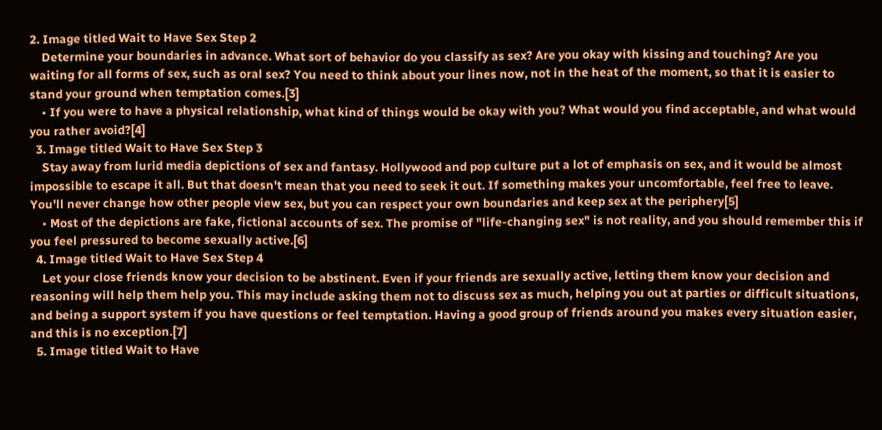2. Image titled Wait to Have Sex Step 2
    Determine your boundaries in advance. What sort of behavior do you classify as sex? Are you okay with kissing and touching? Are you waiting for all forms of sex, such as oral sex? You need to think about your lines now, not in the heat of the moment, so that it is easier to stand your ground when temptation comes.[3]
    • If you were to have a physical relationship, what kind of things would be okay with you? What would you find acceptable, and what would you rather avoid?[4]
  3. Image titled Wait to Have Sex Step 3
    Stay away from lurid media depictions of sex and fantasy. Hollywood and pop culture put a lot of emphasis on sex, and it would be almost impossible to escape it all. But that doesn't mean that you need to seek it out. If something makes your uncomfortable, feel free to leave. You'll never change how other people view sex, but you can respect your own boundaries and keep sex at the periphery[5]
    • Most of the depictions are fake, fictional accounts of sex. The promise of "life-changing sex" is not reality, and you should remember this if you feel pressured to become sexually active.[6]
  4. Image titled Wait to Have Sex Step 4
    Let your close friends know your decision to be abstinent. Even if your friends are sexually active, letting them know your decision and reasoning will help them help you. This may include asking them not to discuss sex as much, helping you out at parties or difficult situations, and being a support system if you have questions or feel temptation. Having a good group of friends around you makes every situation easier, and this is no exception.[7]
  5. Image titled Wait to Have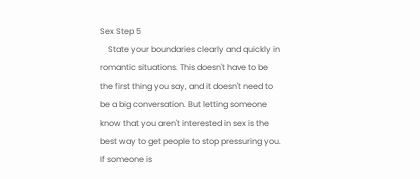Sex Step 5
    State your boundaries clearly and quickly in romantic situations. This doesn't have to be the first thing you say, and it doesn't need to be a big conversation. But letting someone know that you aren't interested in sex is the best way to get people to stop pressuring you. If someone is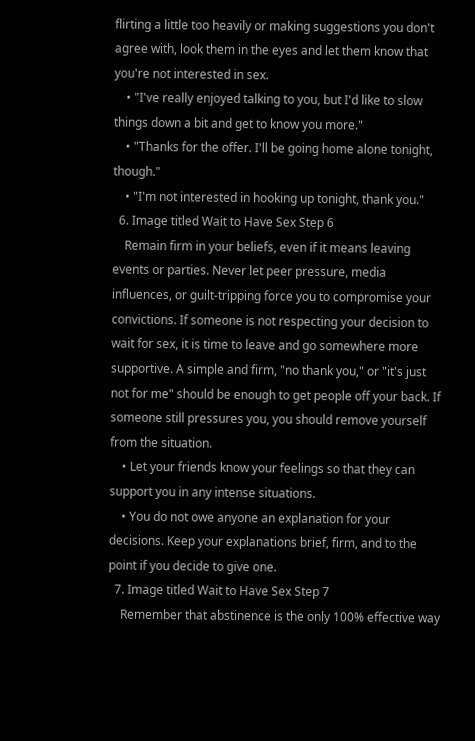flirting a little too heavily or making suggestions you don't agree with, look them in the eyes and let them know that you're not interested in sex.
    • "I've really enjoyed talking to you, but I'd like to slow things down a bit and get to know you more."
    • "Thanks for the offer. I'll be going home alone tonight, though."
    • "I'm not interested in hooking up tonight, thank you."
  6. Image titled Wait to Have Sex Step 6
    Remain firm in your beliefs, even if it means leaving events or parties. Never let peer pressure, media influences, or guilt-tripping force you to compromise your convictions. If someone is not respecting your decision to wait for sex, it is time to leave and go somewhere more supportive. A simple and firm, "no thank you," or "it's just not for me" should be enough to get people off your back. If someone still pressures you, you should remove yourself from the situation.
    • Let your friends know your feelings so that they can support you in any intense situations.
    • You do not owe anyone an explanation for your decisions. Keep your explanations brief, firm, and to the point if you decide to give one.
  7. Image titled Wait to Have Sex Step 7
    Remember that abstinence is the only 100% effective way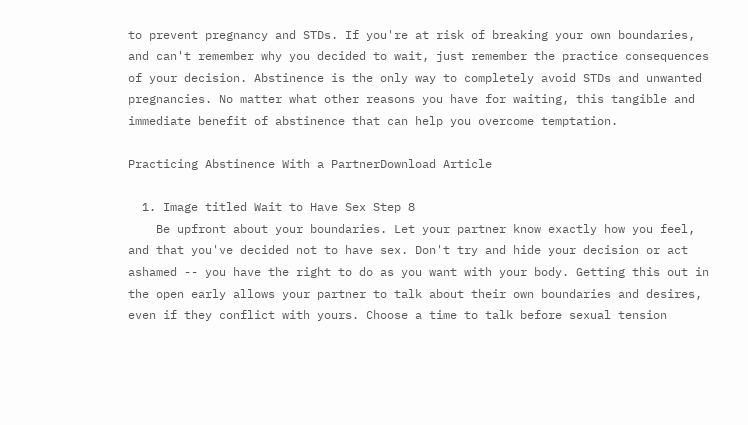to prevent pregnancy and STDs. If you're at risk of breaking your own boundaries, and can't remember why you decided to wait, just remember the practice consequences of your decision. Abstinence is the only way to completely avoid STDs and unwanted pregnancies. No matter what other reasons you have for waiting, this tangible and immediate benefit of abstinence that can help you overcome temptation.

Practicing Abstinence With a PartnerDownload Article

  1. Image titled Wait to Have Sex Step 8
    Be upfront about your boundaries. Let your partner know exactly how you feel, and that you've decided not to have sex. Don't try and hide your decision or act ashamed -- you have the right to do as you want with your body. Getting this out in the open early allows your partner to talk about their own boundaries and desires, even if they conflict with yours. Choose a time to talk before sexual tension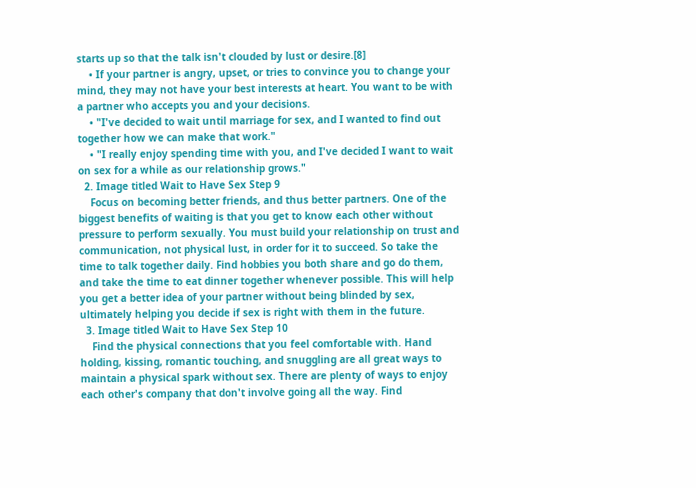starts up so that the talk isn't clouded by lust or desire.[8]
    • If your partner is angry, upset, or tries to convince you to change your mind, they may not have your best interests at heart. You want to be with a partner who accepts you and your decisions.
    • "I've decided to wait until marriage for sex, and I wanted to find out together how we can make that work."
    • "I really enjoy spending time with you, and I've decided I want to wait on sex for a while as our relationship grows."
  2. Image titled Wait to Have Sex Step 9
    Focus on becoming better friends, and thus better partners. One of the biggest benefits of waiting is that you get to know each other without pressure to perform sexually. You must build your relationship on trust and communication, not physical lust, in order for it to succeed. So take the time to talk together daily. Find hobbies you both share and go do them, and take the time to eat dinner together whenever possible. This will help you get a better idea of your partner without being blinded by sex, ultimately helping you decide if sex is right with them in the future.
  3. Image titled Wait to Have Sex Step 10
    Find the physical connections that you feel comfortable with. Hand holding, kissing, romantic touching, and snuggling are all great ways to maintain a physical spark without sex. There are plenty of ways to enjoy each other's company that don't involve going all the way. Find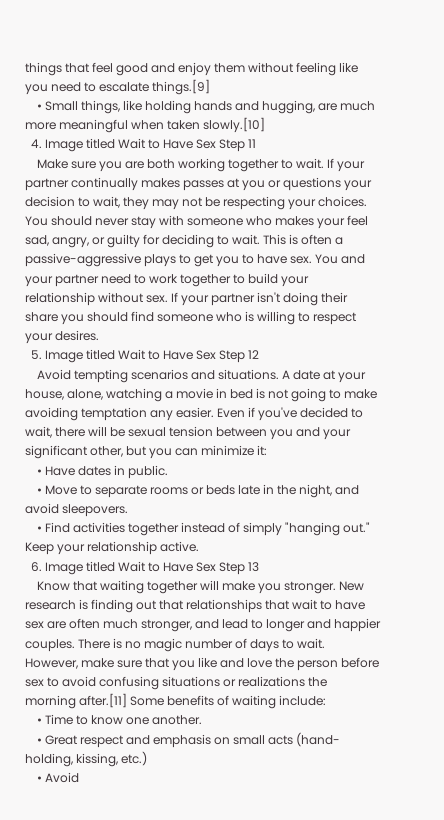things that feel good and enjoy them without feeling like you need to escalate things.[9]
    • Small things, like holding hands and hugging, are much more meaningful when taken slowly.[10]
  4. Image titled Wait to Have Sex Step 11
    Make sure you are both working together to wait. If your partner continually makes passes at you or questions your decision to wait, they may not be respecting your choices. You should never stay with someone who makes your feel sad, angry, or guilty for deciding to wait. This is often a passive-aggressive plays to get you to have sex. You and your partner need to work together to build your relationship without sex. If your partner isn't doing their share you should find someone who is willing to respect your desires.
  5. Image titled Wait to Have Sex Step 12
    Avoid tempting scenarios and situations. A date at your house, alone, watching a movie in bed is not going to make avoiding temptation any easier. Even if you've decided to wait, there will be sexual tension between you and your significant other, but you can minimize it:
    • Have dates in public.
    • Move to separate rooms or beds late in the night, and avoid sleepovers.
    • Find activities together instead of simply "hanging out." Keep your relationship active.
  6. Image titled Wait to Have Sex Step 13
    Know that waiting together will make you stronger. New research is finding out that relationships that wait to have sex are often much stronger, and lead to longer and happier couples. There is no magic number of days to wait. However, make sure that you like and love the person before sex to avoid confusing situations or realizations the morning after.[11] Some benefits of waiting include:
    • Time to know one another.
    • Great respect and emphasis on small acts (hand-holding, kissing, etc.)
    • Avoid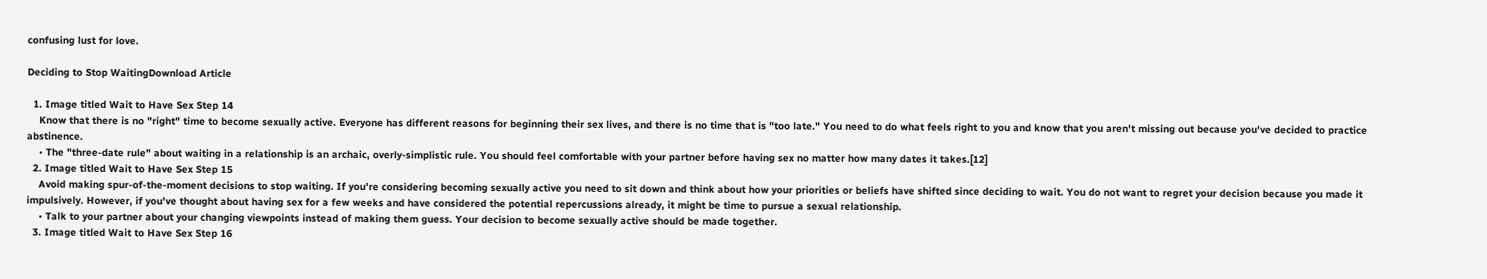confusing lust for love.

Deciding to Stop WaitingDownload Article

  1. Image titled Wait to Have Sex Step 14
    Know that there is no "right" time to become sexually active. Everyone has different reasons for beginning their sex lives, and there is no time that is "too late." You need to do what feels right to you and know that you aren't missing out because you've decided to practice abstinence.
    • The "three-date rule" about waiting in a relationship is an archaic, overly-simplistic rule. You should feel comfortable with your partner before having sex no matter how many dates it takes.[12]
  2. Image titled Wait to Have Sex Step 15
    Avoid making spur-of-the-moment decisions to stop waiting. If you're considering becoming sexually active you need to sit down and think about how your priorities or beliefs have shifted since deciding to wait. You do not want to regret your decision because you made it impulsively. However, if you've thought about having sex for a few weeks and have considered the potential repercussions already, it might be time to pursue a sexual relationship.
    • Talk to your partner about your changing viewpoints instead of making them guess. Your decision to become sexually active should be made together.
  3. Image titled Wait to Have Sex Step 16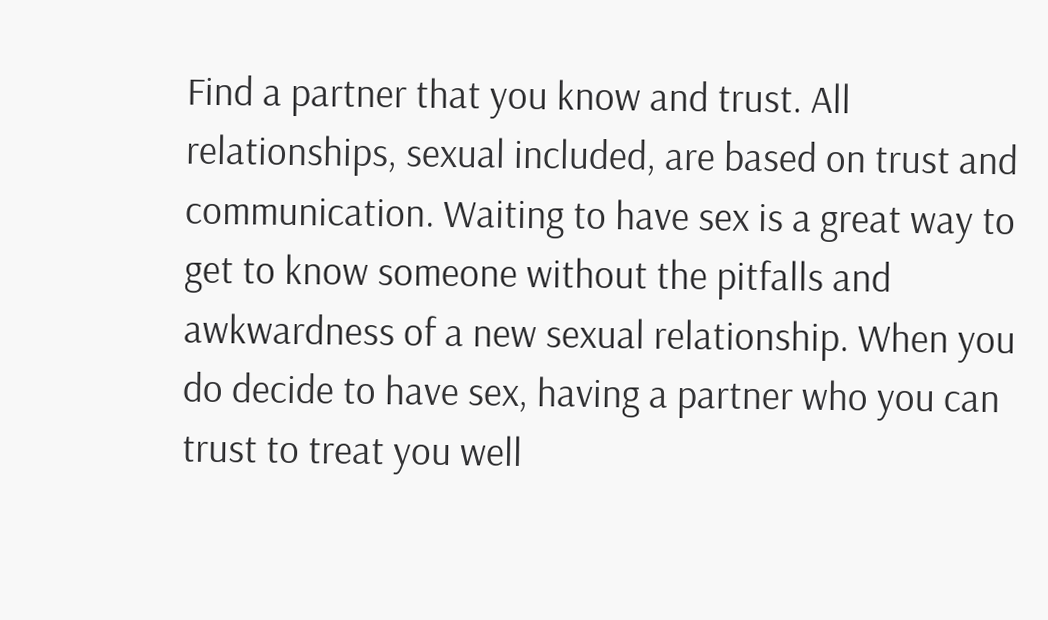Find a partner that you know and trust. All relationships, sexual included, are based on trust and communication. Waiting to have sex is a great way to get to know someone without the pitfalls and awkwardness of a new sexual relationship. When you do decide to have sex, having a partner who you can trust to treat you well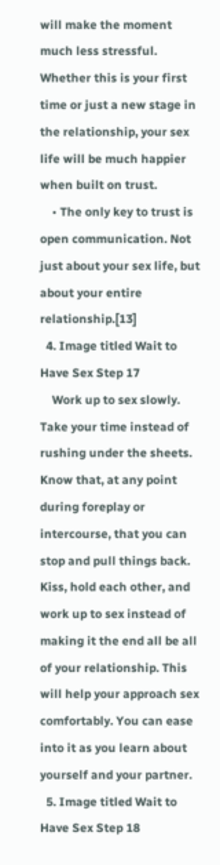will make the moment much less stressful. Whether this is your first time or just a new stage in the relationship, your sex life will be much happier when built on trust.
    • The only key to trust is open communication. Not just about your sex life, but about your entire relationship.[13]
  4. Image titled Wait to Have Sex Step 17
    Work up to sex slowly. Take your time instead of rushing under the sheets. Know that, at any point during foreplay or intercourse, that you can stop and pull things back. Kiss, hold each other, and work up to sex instead of making it the end all be all of your relationship. This will help your approach sex comfortably. You can ease into it as you learn about yourself and your partner.
  5. Image titled Wait to Have Sex Step 18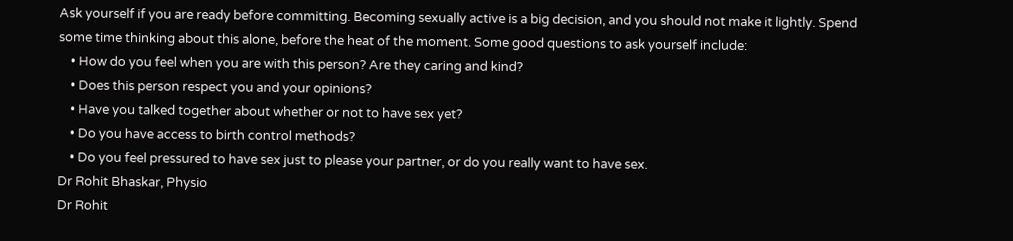Ask yourself if you are ready before committing. Becoming sexually active is a big decision, and you should not make it lightly. Spend some time thinking about this alone, before the heat of the moment. Some good questions to ask yourself include:
    • How do you feel when you are with this person? Are they caring and kind?
    • Does this person respect you and your opinions?
    • Have you talked together about whether or not to have sex yet?
    • Do you have access to birth control methods?
    • Do you feel pressured to have sex just to please your partner, or do you really want to have sex.
Dr Rohit Bhaskar, Physio
Dr Rohit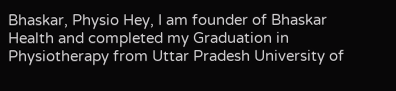Bhaskar, Physio Hey, I am founder of Bhaskar Health and completed my Graduation in Physiotherapy from Uttar Pradesh University of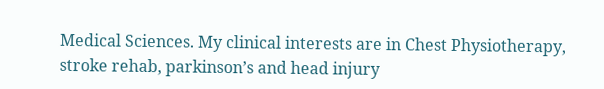Medical Sciences. My clinical interests are in Chest Physiotherapy, stroke rehab, parkinson’s and head injury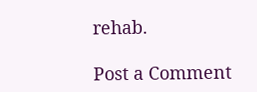rehab.

Post a Comment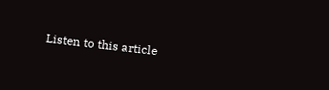Listen to this article